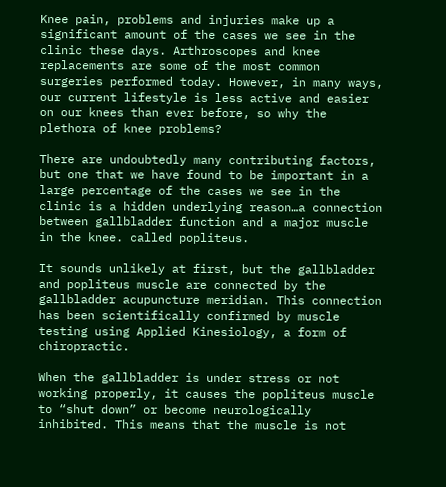Knee pain, problems and injuries make up a significant amount of the cases we see in the clinic these days. Arthroscopes and knee replacements are some of the most common surgeries performed today. However, in many ways, our current lifestyle is less active and easier on our knees than ever before, so why the plethora of knee problems?

There are undoubtedly many contributing factors, but one that we have found to be important in a large percentage of the cases we see in the clinic is a hidden underlying reason…a connection between gallbladder function and a major muscle in the knee. called popliteus.

It sounds unlikely at first, but the gallbladder and popliteus muscle are connected by the gallbladder acupuncture meridian. This connection has been scientifically confirmed by muscle testing using Applied Kinesiology, a form of chiropractic.

When the gallbladder is under stress or not working properly, it causes the popliteus muscle to “shut down” or become neurologically inhibited. This means that the muscle is not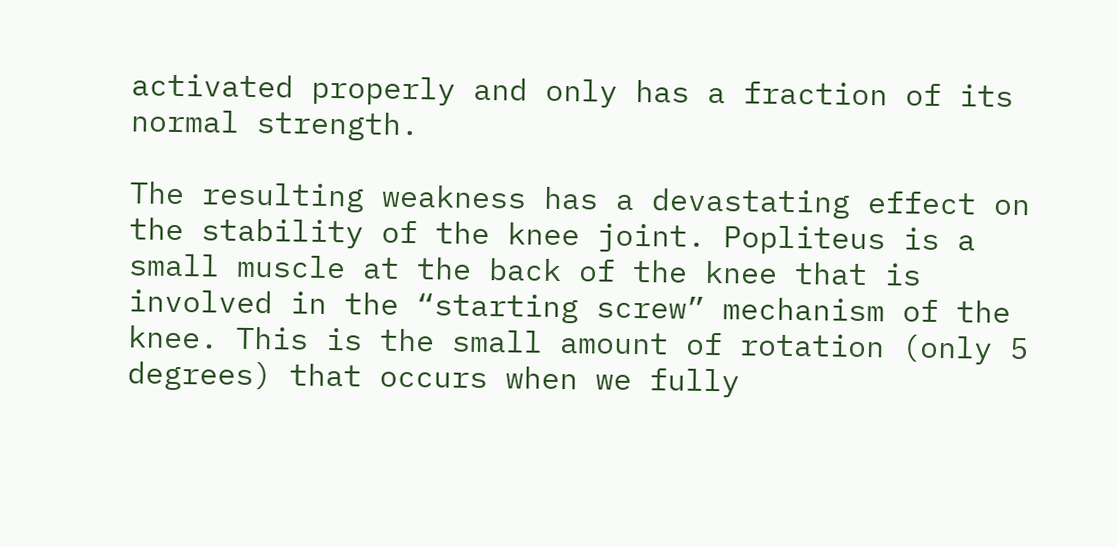activated properly and only has a fraction of its normal strength.

The resulting weakness has a devastating effect on the stability of the knee joint. Popliteus is a small muscle at the back of the knee that is involved in the “starting screw” mechanism of the knee. This is the small amount of rotation (only 5 degrees) that occurs when we fully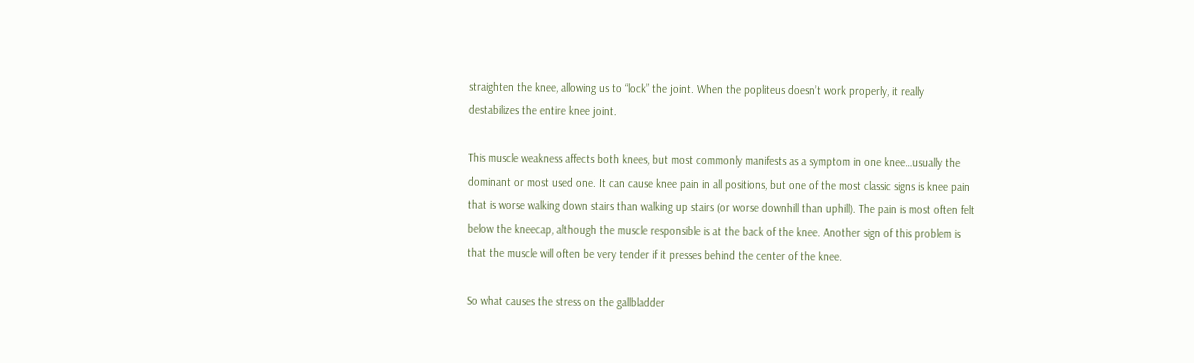straighten the knee, allowing us to “lock” the joint. When the popliteus doesn’t work properly, it really destabilizes the entire knee joint.

This muscle weakness affects both knees, but most commonly manifests as a symptom in one knee…usually the dominant or most used one. It can cause knee pain in all positions, but one of the most classic signs is knee pain that is worse walking down stairs than walking up stairs (or worse downhill than uphill). The pain is most often felt below the kneecap, although the muscle responsible is at the back of the knee. Another sign of this problem is that the muscle will often be very tender if it presses behind the center of the knee.

So what causes the stress on the gallbladder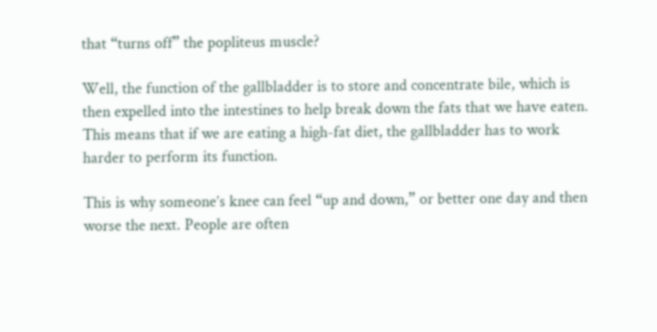that “turns off” the popliteus muscle?

Well, the function of the gallbladder is to store and concentrate bile, which is then expelled into the intestines to help break down the fats that we have eaten. This means that if we are eating a high-fat diet, the gallbladder has to work harder to perform its function.

This is why someone’s knee can feel “up and down,” or better one day and then worse the next. People are often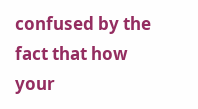confused by the fact that how your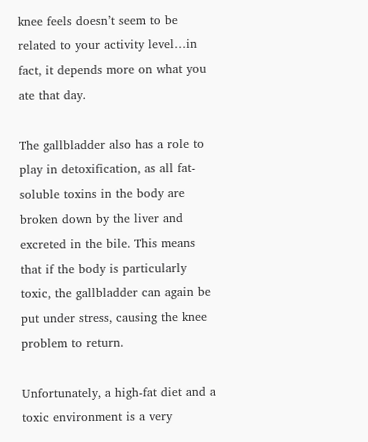knee feels doesn’t seem to be related to your activity level…in fact, it depends more on what you ate that day.

The gallbladder also has a role to play in detoxification, as all fat-soluble toxins in the body are broken down by the liver and excreted in the bile. This means that if the body is particularly toxic, the gallbladder can again be put under stress, causing the knee problem to return.

Unfortunately, a high-fat diet and a toxic environment is a very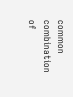common combination of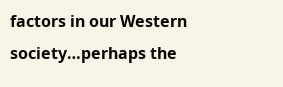factors in our Western society…perhaps the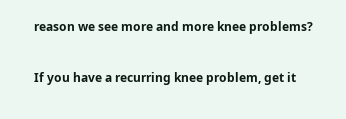reason we see more and more knee problems?

If you have a recurring knee problem, get it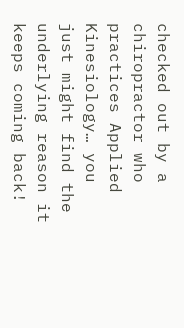checked out by a chiropractor who practices Applied Kinesiology… you just might find the underlying reason it keeps coming back!